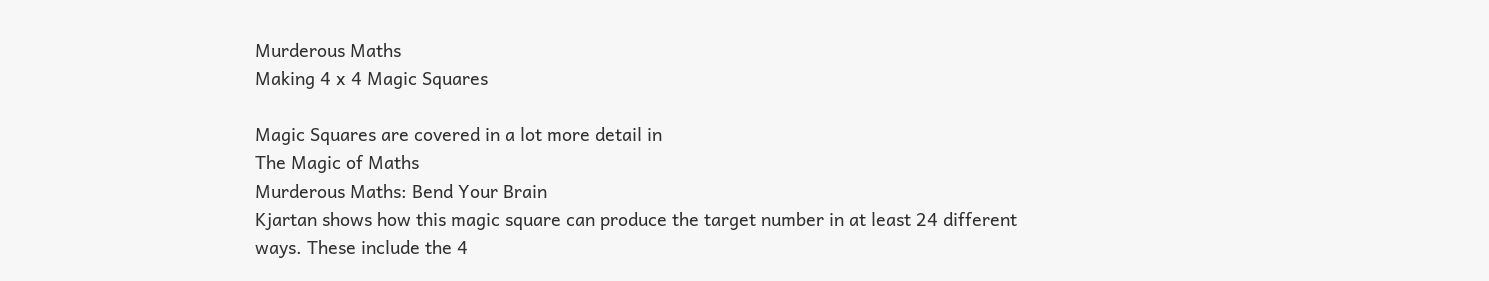Murderous Maths
Making 4 x 4 Magic Squares

Magic Squares are covered in a lot more detail in
The Magic of Maths
Murderous Maths: Bend Your Brain
Kjartan shows how this magic square can produce the target number in at least 24 different ways. These include the 4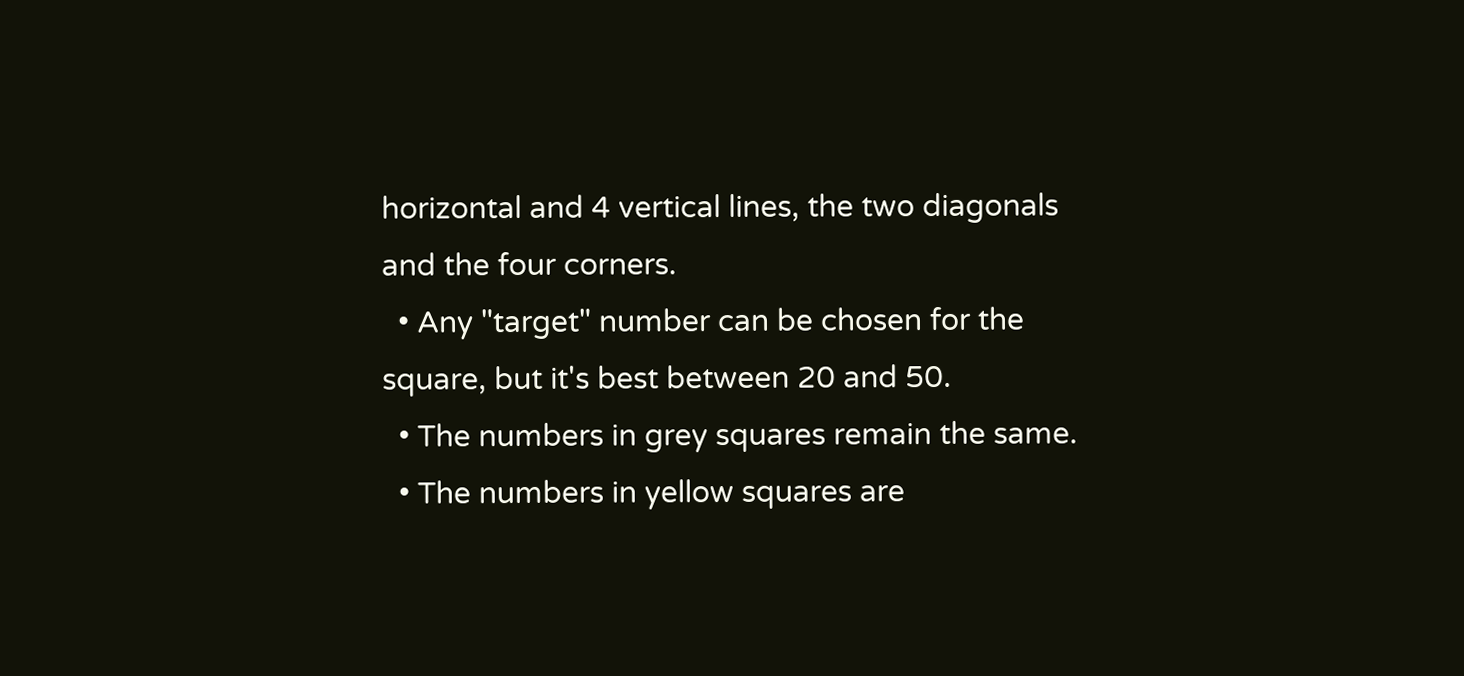horizontal and 4 vertical lines, the two diagonals and the four corners.
  • Any "target" number can be chosen for the square, but it's best between 20 and 50.
  • The numbers in grey squares remain the same.
  • The numbers in yellow squares are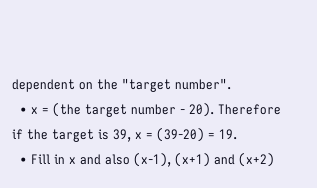dependent on the "target number".
  • x = (the target number - 20). Therefore if the target is 39, x = (39-20) = 19.
  • Fill in x and also (x-1), (x+1) and (x+2)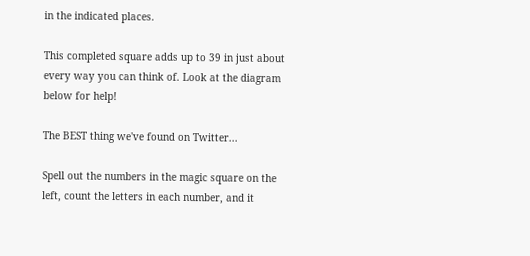in the indicated places.

This completed square adds up to 39 in just about every way you can think of. Look at the diagram below for help!

The BEST thing we've found on Twitter...

Spell out the numbers in the magic square on the left, count the letters in each number, and it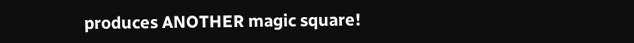produces ANOTHER magic square!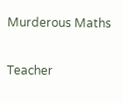Murderous Maths

Teacher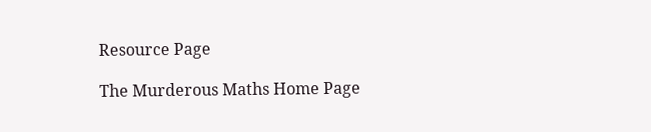Resource Page

The Murderous Maths Home Page